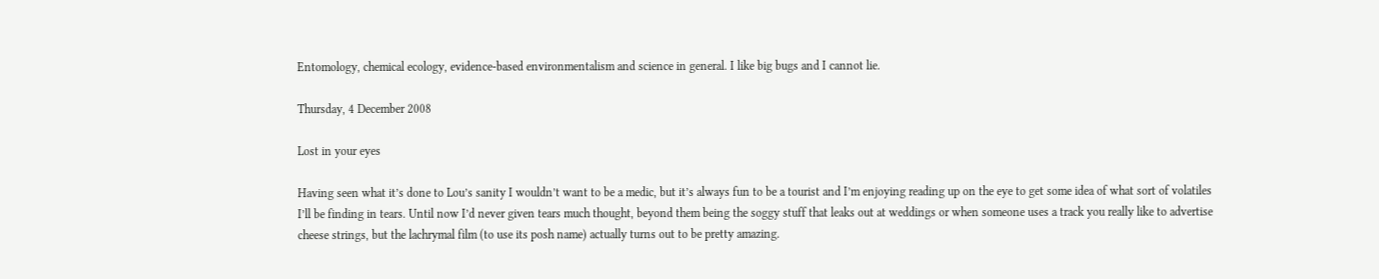Entomology, chemical ecology, evidence-based environmentalism and science in general. I like big bugs and I cannot lie.

Thursday, 4 December 2008

Lost in your eyes

Having seen what it’s done to Lou’s sanity I wouldn’t want to be a medic, but it’s always fun to be a tourist and I’m enjoying reading up on the eye to get some idea of what sort of volatiles I’ll be finding in tears. Until now I’d never given tears much thought, beyond them being the soggy stuff that leaks out at weddings or when someone uses a track you really like to advertise cheese strings, but the lachrymal film (to use its posh name) actually turns out to be pretty amazing.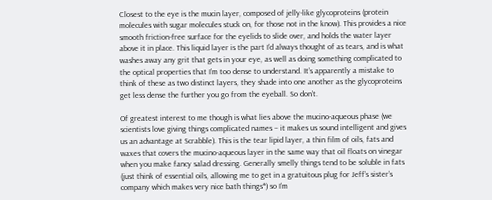Closest to the eye is the mucin layer, composed of jelly-like glycoproteins (protein molecules with sugar molecules stuck on, for those not in the know). This provides a nice smooth friction-free surface for the eyelids to slide over, and holds the water layer above it in place. This liquid layer is the part I’d always thought of as tears, and is what washes away any grit that gets in your eye, as well as doing something complicated to the optical properties that I’m too dense to understand. It’s apparently a mistake to think of these as two distinct layers, they shade into one another as the glycoproteins get less dense the further you go from the eyeball. So don’t.

Of greatest interest to me though is what lies above the mucino-aqueous phase (we scientists love giving things complicated names – it makes us sound intelligent and gives us an advantage at Scrabble). This is the tear lipid layer, a thin film of oils, fats and waxes that covers the mucino-aqueous layer in the same way that oil floats on vinegar when you make fancy salad dressing. Generally smelly things tend to be soluble in fats (just think of essential oils, allowing me to get in a gratuitous plug for Jeff’s sister’s company which makes very nice bath things*) so I’m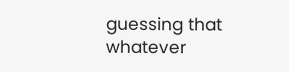guessing that whatever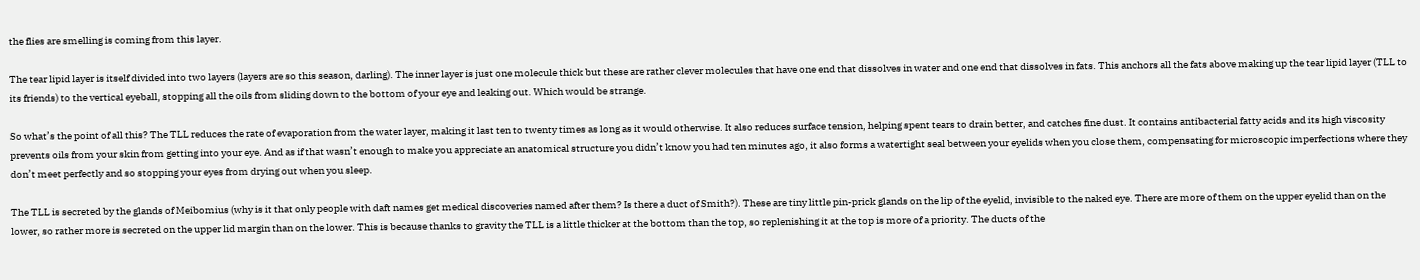the flies are smelling is coming from this layer.

The tear lipid layer is itself divided into two layers (layers are so this season, darling). The inner layer is just one molecule thick but these are rather clever molecules that have one end that dissolves in water and one end that dissolves in fats. This anchors all the fats above making up the tear lipid layer (TLL to its friends) to the vertical eyeball, stopping all the oils from sliding down to the bottom of your eye and leaking out. Which would be strange.

So what’s the point of all this? The TLL reduces the rate of evaporation from the water layer, making it last ten to twenty times as long as it would otherwise. It also reduces surface tension, helping spent tears to drain better, and catches fine dust. It contains antibacterial fatty acids and its high viscosity prevents oils from your skin from getting into your eye. And as if that wasn’t enough to make you appreciate an anatomical structure you didn’t know you had ten minutes ago, it also forms a watertight seal between your eyelids when you close them, compensating for microscopic imperfections where they don’t meet perfectly and so stopping your eyes from drying out when you sleep.

The TLL is secreted by the glands of Meibomius (why is it that only people with daft names get medical discoveries named after them? Is there a duct of Smith?). These are tiny little pin-prick glands on the lip of the eyelid, invisible to the naked eye. There are more of them on the upper eyelid than on the lower, so rather more is secreted on the upper lid margin than on the lower. This is because thanks to gravity the TLL is a little thicker at the bottom than the top, so replenishing it at the top is more of a priority. The ducts of the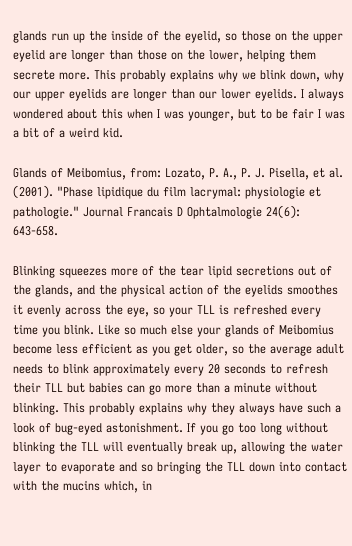glands run up the inside of the eyelid, so those on the upper eyelid are longer than those on the lower, helping them secrete more. This probably explains why we blink down, why our upper eyelids are longer than our lower eyelids. I always wondered about this when I was younger, but to be fair I was a bit of a weird kid.

Glands of Meibomius, from: Lozato, P. A., P. J. Pisella, et al. (2001). "Phase lipidique du film lacrymal: physiologie et pathologie." Journal Francais D Ophtalmologie 24(6): 643-658.

Blinking squeezes more of the tear lipid secretions out of the glands, and the physical action of the eyelids smoothes it evenly across the eye, so your TLL is refreshed every time you blink. Like so much else your glands of Meibomius become less efficient as you get older, so the average adult needs to blink approximately every 20 seconds to refresh their TLL but babies can go more than a minute without blinking. This probably explains why they always have such a look of bug-eyed astonishment. If you go too long without blinking the TLL will eventually break up, allowing the water layer to evaporate and so bringing the TLL down into contact with the mucins which, in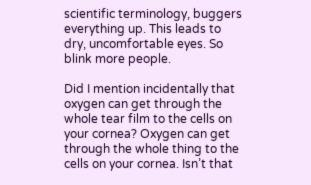scientific terminology, buggers everything up. This leads to dry, uncomfortable eyes. So blink more people.

Did I mention incidentally that oxygen can get through the whole tear film to the cells on your cornea? Oxygen can get through the whole thing to the cells on your cornea. Isn’t that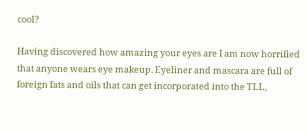cool?

Having discovered how amazing your eyes are I am now horrified that anyone wears eye makeup. Eyeliner and mascara are full of foreign fats and oils that can get incorporated into the TLL,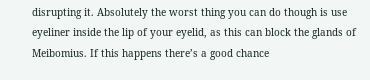disrupting it. Absolutely the worst thing you can do though is use eyeliner inside the lip of your eyelid, as this can block the glands of Meibomius. If this happens there’s a good chance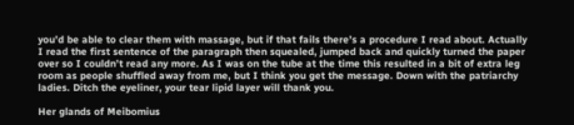you’d be able to clear them with massage, but if that fails there’s a procedure I read about. Actually I read the first sentence of the paragraph then squealed, jumped back and quickly turned the paper over so I couldn’t read any more. As I was on the tube at the time this resulted in a bit of extra leg room as people shuffled away from me, but I think you get the message. Down with the patriarchy ladies. Ditch the eyeliner, your tear lipid layer will thank you.

Her glands of Meibomius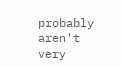probably aren't very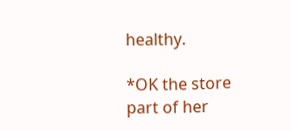healthy.

*OK the store part of her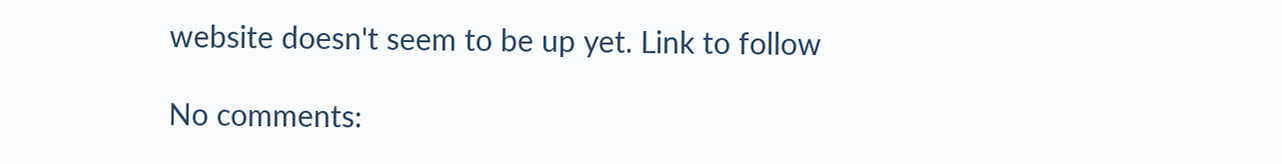website doesn't seem to be up yet. Link to follow

No comments: